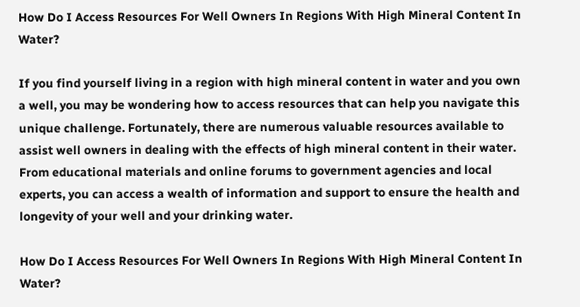How Do I Access Resources For Well Owners In Regions With High Mineral Content In Water?

If you find yourself living in a region with high mineral content in water and you own a well, you may be wondering how to access resources that can help you navigate this unique challenge. Fortunately, there are numerous valuable resources available to assist well owners in dealing with the effects of high mineral content in their water. From educational materials and online forums to government agencies and local experts, you can access a wealth of information and support to ensure the health and longevity of your well and your drinking water.

How Do I Access Resources For Well Owners In Regions With High Mineral Content In Water?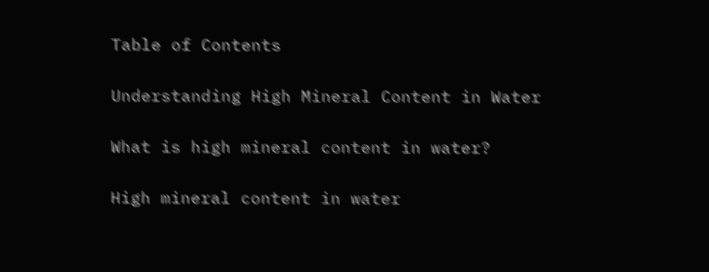Table of Contents

Understanding High Mineral Content in Water

What is high mineral content in water?

High mineral content in water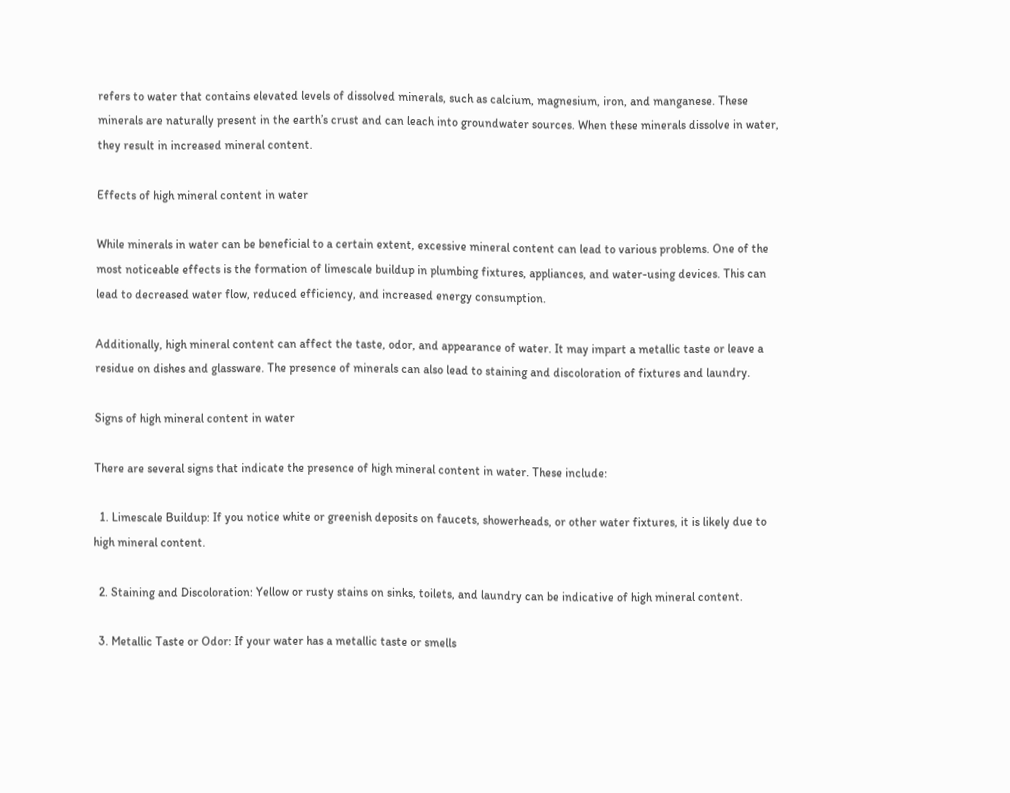refers to water that contains elevated levels of dissolved minerals, such as calcium, magnesium, iron, and manganese. These minerals are naturally present in the earth’s crust and can leach into groundwater sources. When these minerals dissolve in water, they result in increased mineral content.

Effects of high mineral content in water

While minerals in water can be beneficial to a certain extent, excessive mineral content can lead to various problems. One of the most noticeable effects is the formation of limescale buildup in plumbing fixtures, appliances, and water-using devices. This can lead to decreased water flow, reduced efficiency, and increased energy consumption.

Additionally, high mineral content can affect the taste, odor, and appearance of water. It may impart a metallic taste or leave a residue on dishes and glassware. The presence of minerals can also lead to staining and discoloration of fixtures and laundry.

Signs of high mineral content in water

There are several signs that indicate the presence of high mineral content in water. These include:

  1. Limescale Buildup: If you notice white or greenish deposits on faucets, showerheads, or other water fixtures, it is likely due to high mineral content.

  2. Staining and Discoloration: Yellow or rusty stains on sinks, toilets, and laundry can be indicative of high mineral content.

  3. Metallic Taste or Odor: If your water has a metallic taste or smells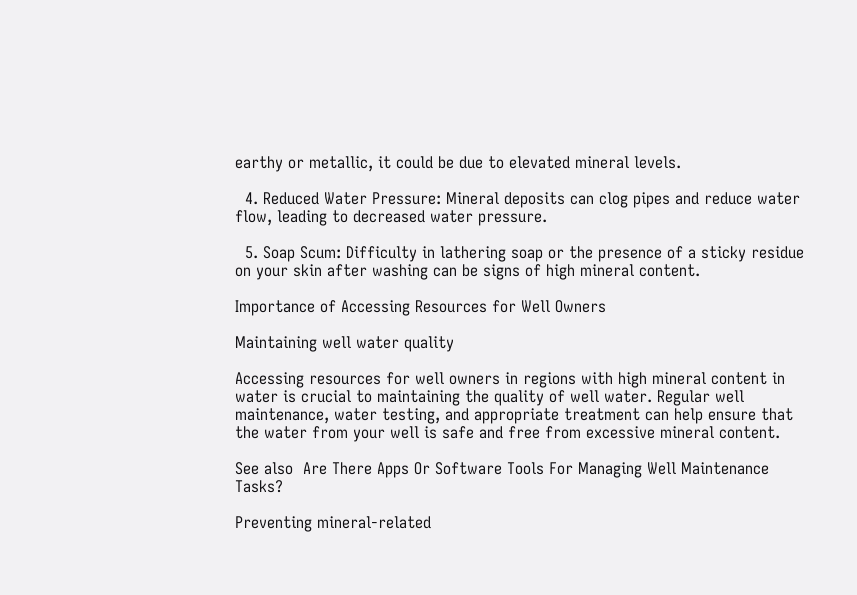earthy or metallic, it could be due to elevated mineral levels.

  4. Reduced Water Pressure: Mineral deposits can clog pipes and reduce water flow, leading to decreased water pressure.

  5. Soap Scum: Difficulty in lathering soap or the presence of a sticky residue on your skin after washing can be signs of high mineral content.

Importance of Accessing Resources for Well Owners

Maintaining well water quality

Accessing resources for well owners in regions with high mineral content in water is crucial to maintaining the quality of well water. Regular well maintenance, water testing, and appropriate treatment can help ensure that the water from your well is safe and free from excessive mineral content.

See also  Are There Apps Or Software Tools For Managing Well Maintenance Tasks?

Preventing mineral-related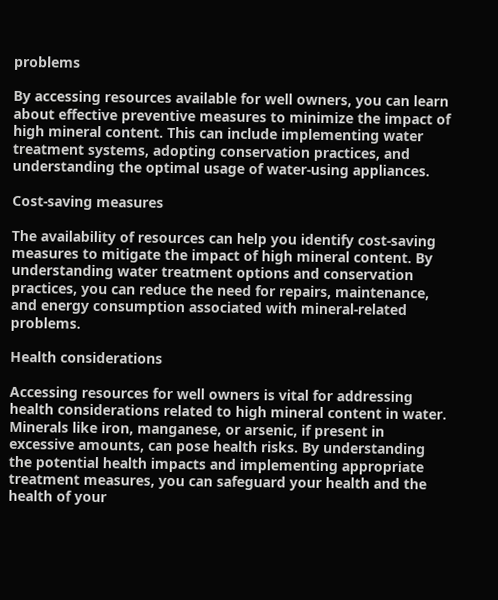problems

By accessing resources available for well owners, you can learn about effective preventive measures to minimize the impact of high mineral content. This can include implementing water treatment systems, adopting conservation practices, and understanding the optimal usage of water-using appliances.

Cost-saving measures

The availability of resources can help you identify cost-saving measures to mitigate the impact of high mineral content. By understanding water treatment options and conservation practices, you can reduce the need for repairs, maintenance, and energy consumption associated with mineral-related problems.

Health considerations

Accessing resources for well owners is vital for addressing health considerations related to high mineral content in water. Minerals like iron, manganese, or arsenic, if present in excessive amounts, can pose health risks. By understanding the potential health impacts and implementing appropriate treatment measures, you can safeguard your health and the health of your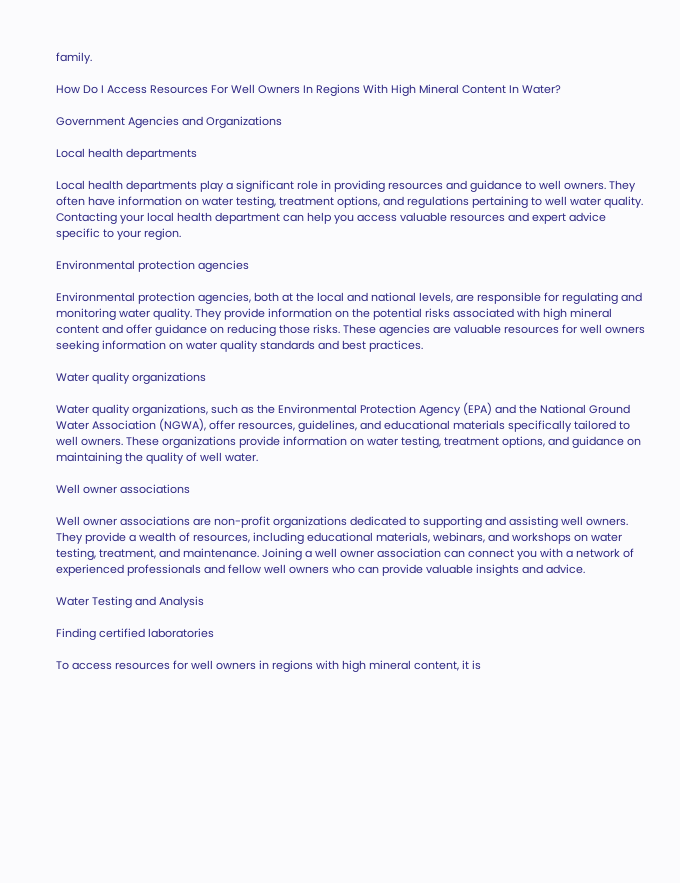family.

How Do I Access Resources For Well Owners In Regions With High Mineral Content In Water?

Government Agencies and Organizations

Local health departments

Local health departments play a significant role in providing resources and guidance to well owners. They often have information on water testing, treatment options, and regulations pertaining to well water quality. Contacting your local health department can help you access valuable resources and expert advice specific to your region.

Environmental protection agencies

Environmental protection agencies, both at the local and national levels, are responsible for regulating and monitoring water quality. They provide information on the potential risks associated with high mineral content and offer guidance on reducing those risks. These agencies are valuable resources for well owners seeking information on water quality standards and best practices.

Water quality organizations

Water quality organizations, such as the Environmental Protection Agency (EPA) and the National Ground Water Association (NGWA), offer resources, guidelines, and educational materials specifically tailored to well owners. These organizations provide information on water testing, treatment options, and guidance on maintaining the quality of well water.

Well owner associations

Well owner associations are non-profit organizations dedicated to supporting and assisting well owners. They provide a wealth of resources, including educational materials, webinars, and workshops on water testing, treatment, and maintenance. Joining a well owner association can connect you with a network of experienced professionals and fellow well owners who can provide valuable insights and advice.

Water Testing and Analysis

Finding certified laboratories

To access resources for well owners in regions with high mineral content, it is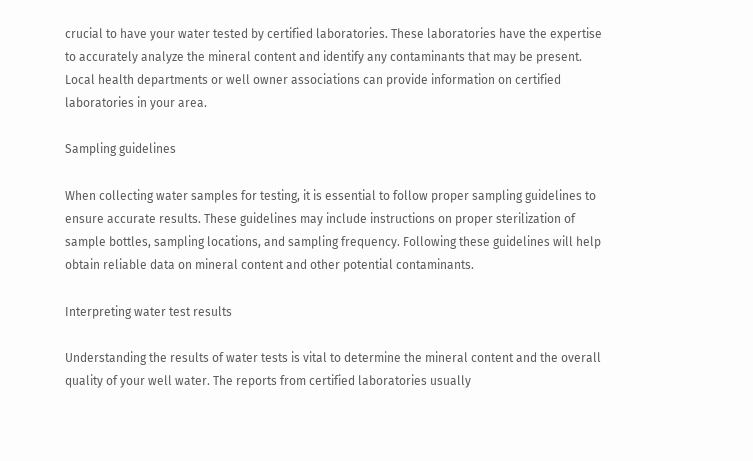crucial to have your water tested by certified laboratories. These laboratories have the expertise to accurately analyze the mineral content and identify any contaminants that may be present. Local health departments or well owner associations can provide information on certified laboratories in your area.

Sampling guidelines

When collecting water samples for testing, it is essential to follow proper sampling guidelines to ensure accurate results. These guidelines may include instructions on proper sterilization of sample bottles, sampling locations, and sampling frequency. Following these guidelines will help obtain reliable data on mineral content and other potential contaminants.

Interpreting water test results

Understanding the results of water tests is vital to determine the mineral content and the overall quality of your well water. The reports from certified laboratories usually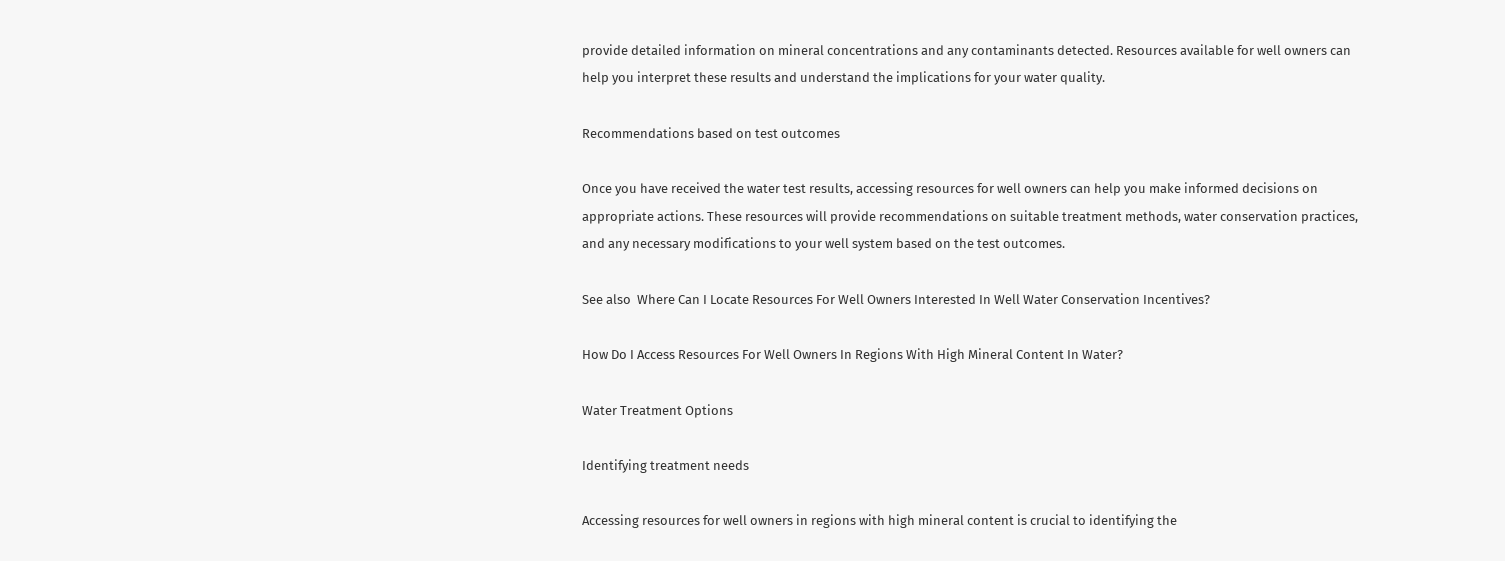provide detailed information on mineral concentrations and any contaminants detected. Resources available for well owners can help you interpret these results and understand the implications for your water quality.

Recommendations based on test outcomes

Once you have received the water test results, accessing resources for well owners can help you make informed decisions on appropriate actions. These resources will provide recommendations on suitable treatment methods, water conservation practices, and any necessary modifications to your well system based on the test outcomes.

See also  Where Can I Locate Resources For Well Owners Interested In Well Water Conservation Incentives?

How Do I Access Resources For Well Owners In Regions With High Mineral Content In Water?

Water Treatment Options

Identifying treatment needs

Accessing resources for well owners in regions with high mineral content is crucial to identifying the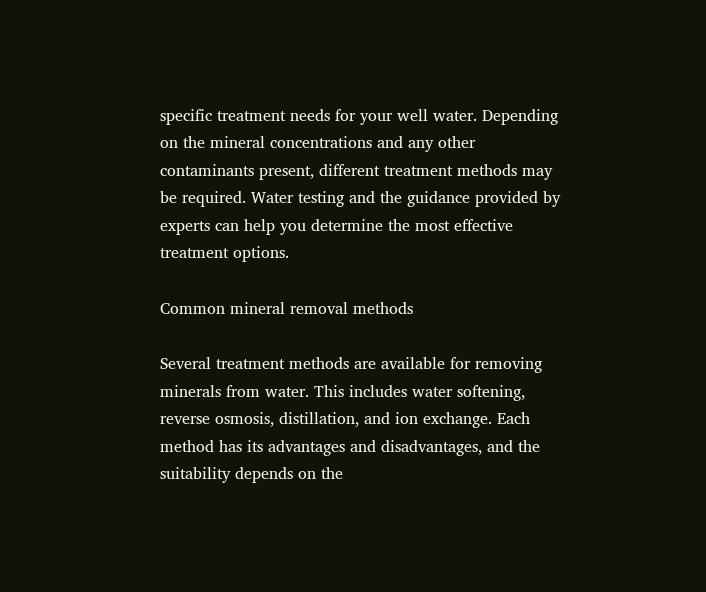specific treatment needs for your well water. Depending on the mineral concentrations and any other contaminants present, different treatment methods may be required. Water testing and the guidance provided by experts can help you determine the most effective treatment options.

Common mineral removal methods

Several treatment methods are available for removing minerals from water. This includes water softening, reverse osmosis, distillation, and ion exchange. Each method has its advantages and disadvantages, and the suitability depends on the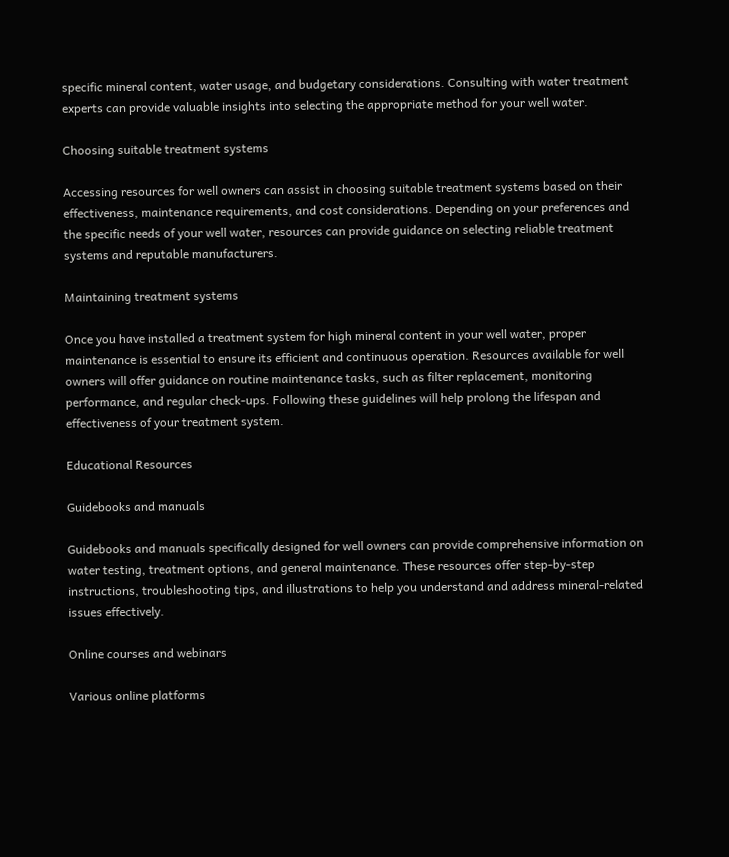specific mineral content, water usage, and budgetary considerations. Consulting with water treatment experts can provide valuable insights into selecting the appropriate method for your well water.

Choosing suitable treatment systems

Accessing resources for well owners can assist in choosing suitable treatment systems based on their effectiveness, maintenance requirements, and cost considerations. Depending on your preferences and the specific needs of your well water, resources can provide guidance on selecting reliable treatment systems and reputable manufacturers.

Maintaining treatment systems

Once you have installed a treatment system for high mineral content in your well water, proper maintenance is essential to ensure its efficient and continuous operation. Resources available for well owners will offer guidance on routine maintenance tasks, such as filter replacement, monitoring performance, and regular check-ups. Following these guidelines will help prolong the lifespan and effectiveness of your treatment system.

Educational Resources

Guidebooks and manuals

Guidebooks and manuals specifically designed for well owners can provide comprehensive information on water testing, treatment options, and general maintenance. These resources offer step-by-step instructions, troubleshooting tips, and illustrations to help you understand and address mineral-related issues effectively.

Online courses and webinars

Various online platforms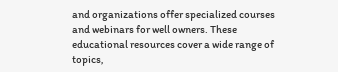and organizations offer specialized courses and webinars for well owners. These educational resources cover a wide range of topics,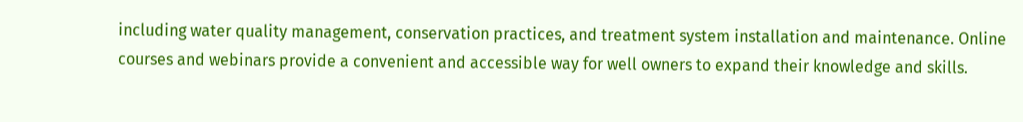including water quality management, conservation practices, and treatment system installation and maintenance. Online courses and webinars provide a convenient and accessible way for well owners to expand their knowledge and skills.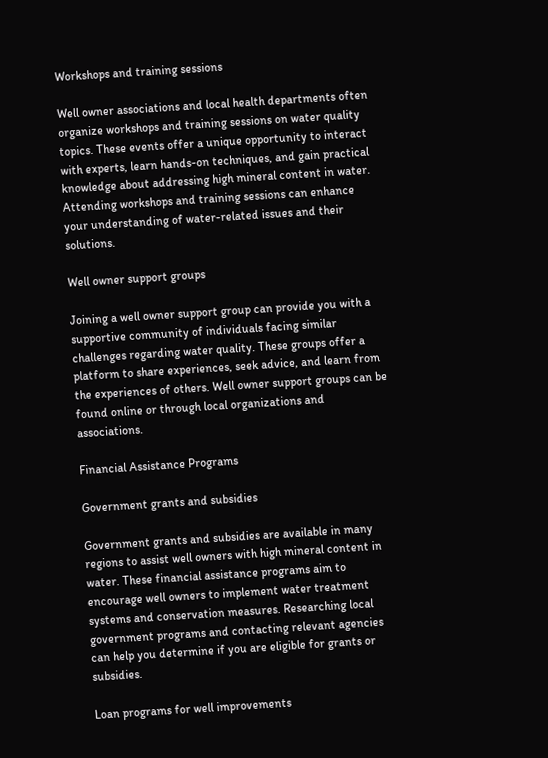Workshops and training sessions

Well owner associations and local health departments often organize workshops and training sessions on water quality topics. These events offer a unique opportunity to interact with experts, learn hands-on techniques, and gain practical knowledge about addressing high mineral content in water. Attending workshops and training sessions can enhance your understanding of water-related issues and their solutions.

Well owner support groups

Joining a well owner support group can provide you with a supportive community of individuals facing similar challenges regarding water quality. These groups offer a platform to share experiences, seek advice, and learn from the experiences of others. Well owner support groups can be found online or through local organizations and associations.

Financial Assistance Programs

Government grants and subsidies

Government grants and subsidies are available in many regions to assist well owners with high mineral content in water. These financial assistance programs aim to encourage well owners to implement water treatment systems and conservation measures. Researching local government programs and contacting relevant agencies can help you determine if you are eligible for grants or subsidies.

Loan programs for well improvements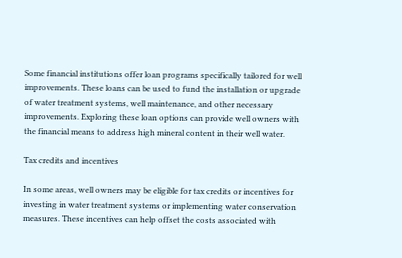Some financial institutions offer loan programs specifically tailored for well improvements. These loans can be used to fund the installation or upgrade of water treatment systems, well maintenance, and other necessary improvements. Exploring these loan options can provide well owners with the financial means to address high mineral content in their well water.

Tax credits and incentives

In some areas, well owners may be eligible for tax credits or incentives for investing in water treatment systems or implementing water conservation measures. These incentives can help offset the costs associated with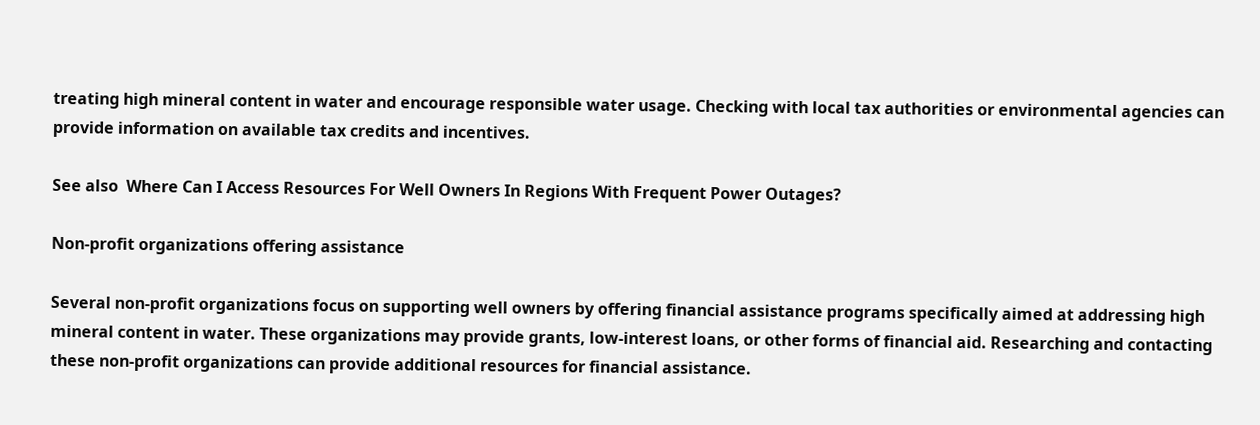treating high mineral content in water and encourage responsible water usage. Checking with local tax authorities or environmental agencies can provide information on available tax credits and incentives.

See also  Where Can I Access Resources For Well Owners In Regions With Frequent Power Outages?

Non-profit organizations offering assistance

Several non-profit organizations focus on supporting well owners by offering financial assistance programs specifically aimed at addressing high mineral content in water. These organizations may provide grants, low-interest loans, or other forms of financial aid. Researching and contacting these non-profit organizations can provide additional resources for financial assistance.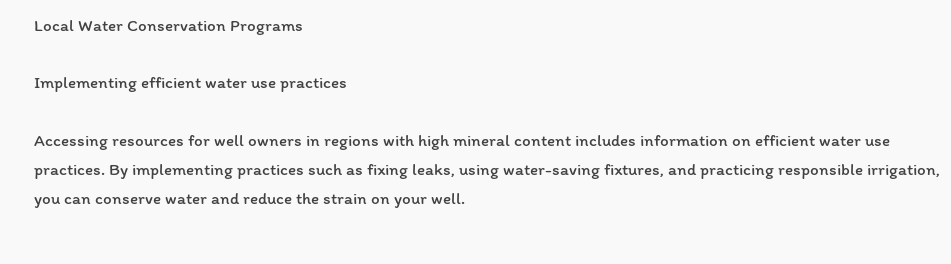Local Water Conservation Programs

Implementing efficient water use practices

Accessing resources for well owners in regions with high mineral content includes information on efficient water use practices. By implementing practices such as fixing leaks, using water-saving fixtures, and practicing responsible irrigation, you can conserve water and reduce the strain on your well.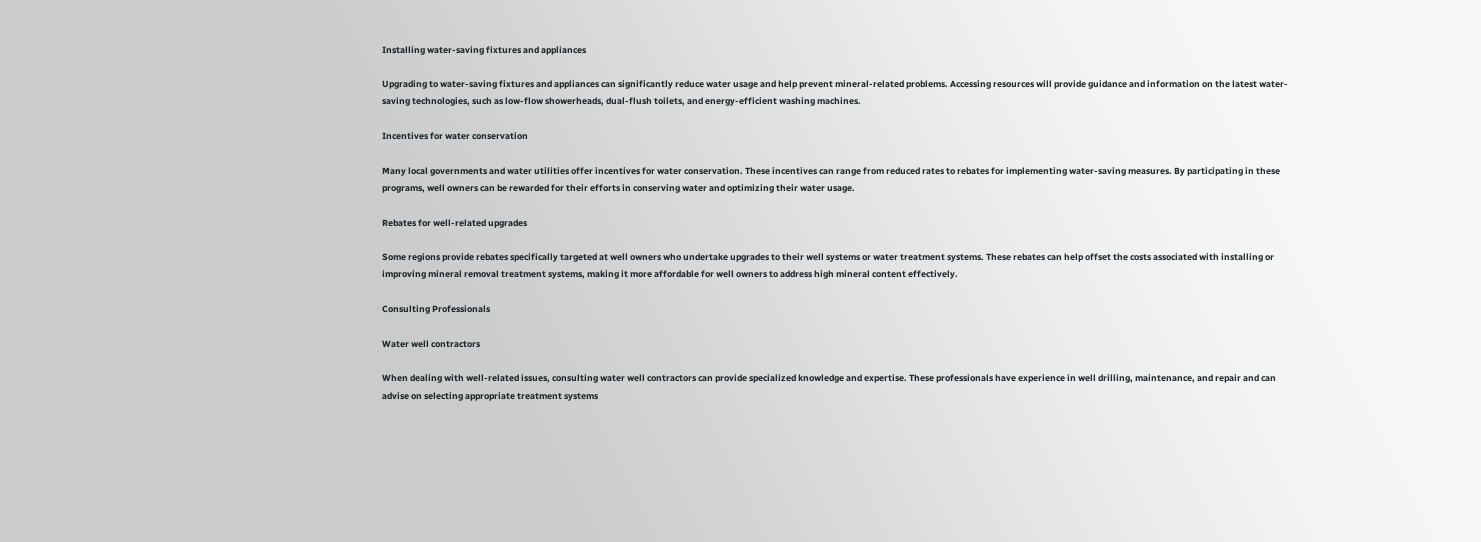Installing water-saving fixtures and appliances

Upgrading to water-saving fixtures and appliances can significantly reduce water usage and help prevent mineral-related problems. Accessing resources will provide guidance and information on the latest water-saving technologies, such as low-flow showerheads, dual-flush toilets, and energy-efficient washing machines.

Incentives for water conservation

Many local governments and water utilities offer incentives for water conservation. These incentives can range from reduced rates to rebates for implementing water-saving measures. By participating in these programs, well owners can be rewarded for their efforts in conserving water and optimizing their water usage.

Rebates for well-related upgrades

Some regions provide rebates specifically targeted at well owners who undertake upgrades to their well systems or water treatment systems. These rebates can help offset the costs associated with installing or improving mineral removal treatment systems, making it more affordable for well owners to address high mineral content effectively.

Consulting Professionals

Water well contractors

When dealing with well-related issues, consulting water well contractors can provide specialized knowledge and expertise. These professionals have experience in well drilling, maintenance, and repair and can advise on selecting appropriate treatment systems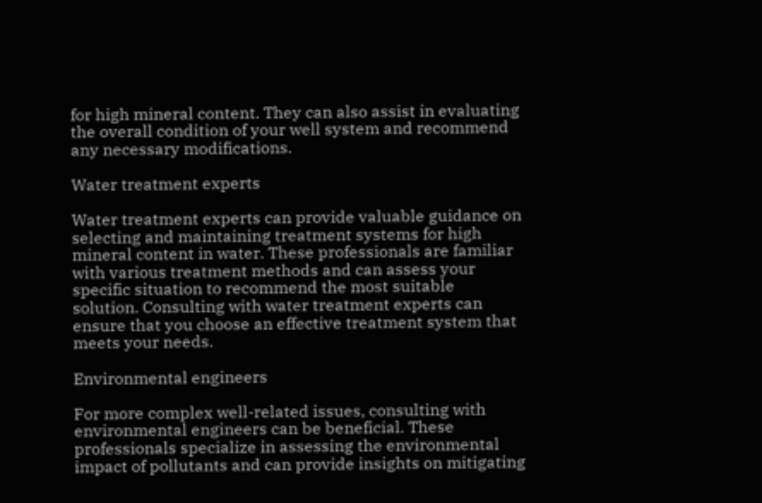for high mineral content. They can also assist in evaluating the overall condition of your well system and recommend any necessary modifications.

Water treatment experts

Water treatment experts can provide valuable guidance on selecting and maintaining treatment systems for high mineral content in water. These professionals are familiar with various treatment methods and can assess your specific situation to recommend the most suitable solution. Consulting with water treatment experts can ensure that you choose an effective treatment system that meets your needs.

Environmental engineers

For more complex well-related issues, consulting with environmental engineers can be beneficial. These professionals specialize in assessing the environmental impact of pollutants and can provide insights on mitigating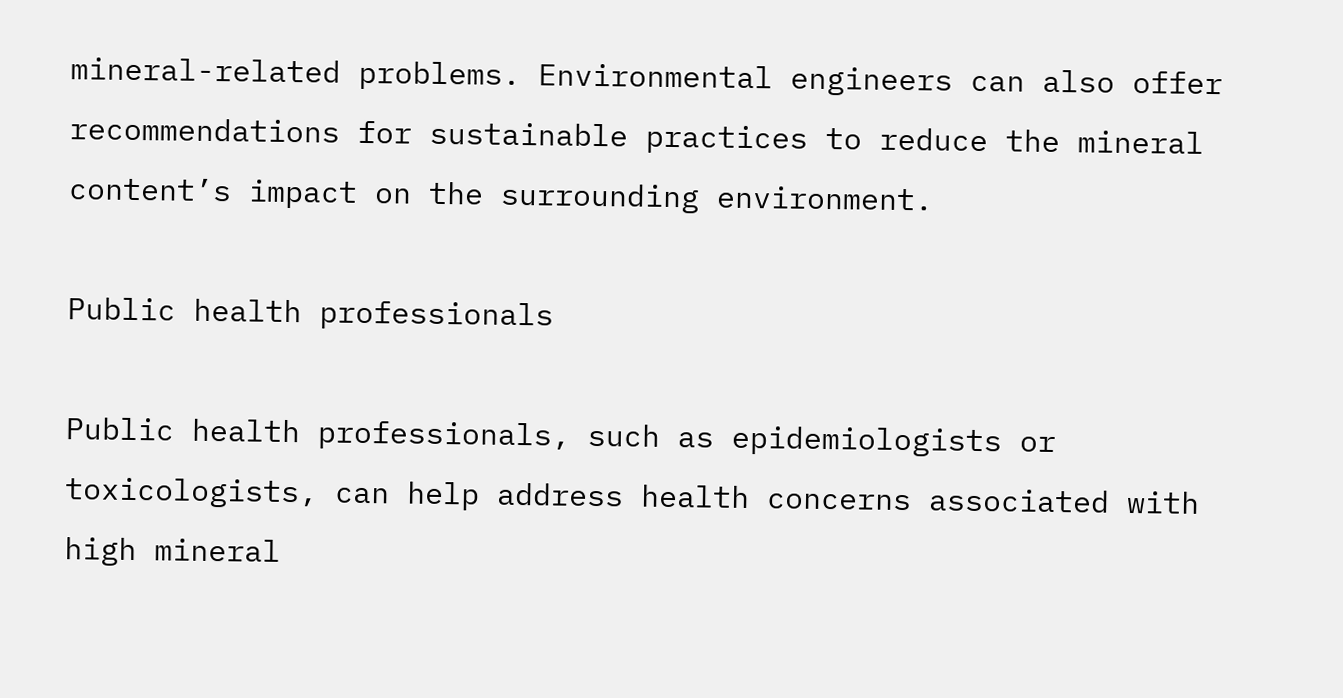mineral-related problems. Environmental engineers can also offer recommendations for sustainable practices to reduce the mineral content’s impact on the surrounding environment.

Public health professionals

Public health professionals, such as epidemiologists or toxicologists, can help address health concerns associated with high mineral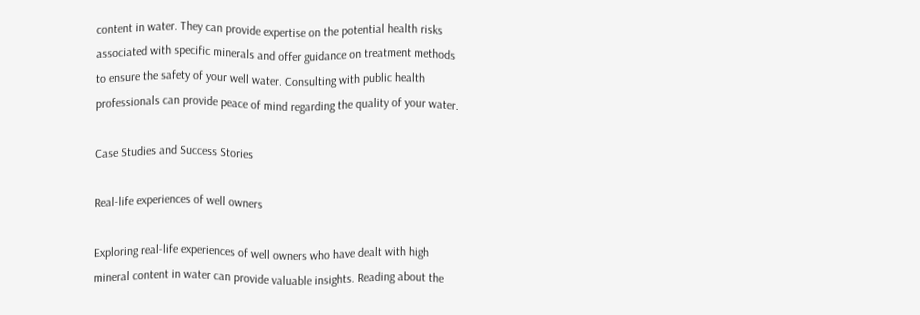content in water. They can provide expertise on the potential health risks associated with specific minerals and offer guidance on treatment methods to ensure the safety of your well water. Consulting with public health professionals can provide peace of mind regarding the quality of your water.

Case Studies and Success Stories

Real-life experiences of well owners

Exploring real-life experiences of well owners who have dealt with high mineral content in water can provide valuable insights. Reading about the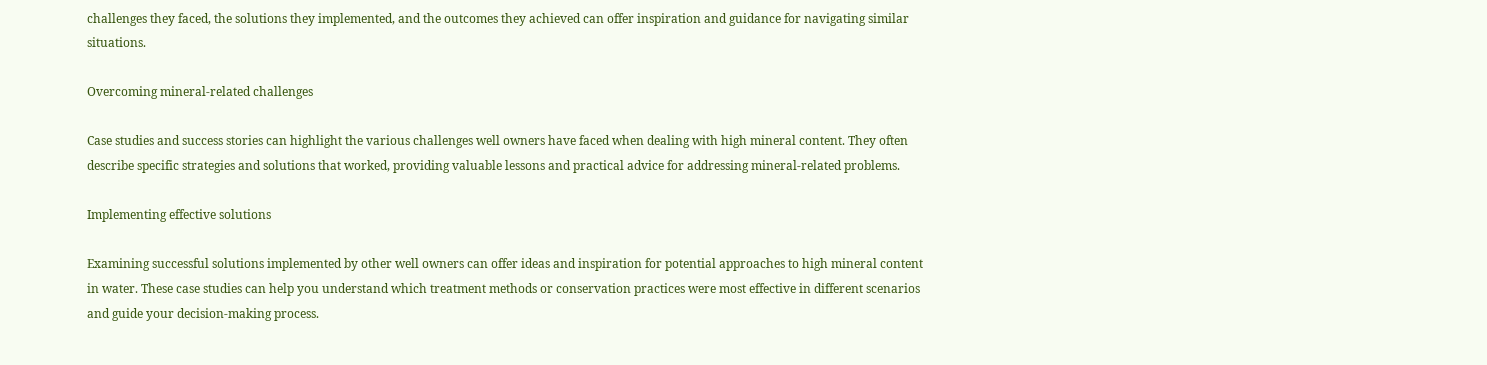challenges they faced, the solutions they implemented, and the outcomes they achieved can offer inspiration and guidance for navigating similar situations.

Overcoming mineral-related challenges

Case studies and success stories can highlight the various challenges well owners have faced when dealing with high mineral content. They often describe specific strategies and solutions that worked, providing valuable lessons and practical advice for addressing mineral-related problems.

Implementing effective solutions

Examining successful solutions implemented by other well owners can offer ideas and inspiration for potential approaches to high mineral content in water. These case studies can help you understand which treatment methods or conservation practices were most effective in different scenarios and guide your decision-making process.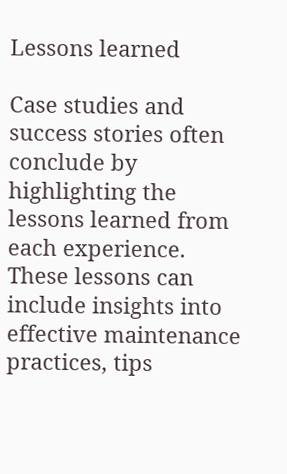Lessons learned

Case studies and success stories often conclude by highlighting the lessons learned from each experience. These lessons can include insights into effective maintenance practices, tips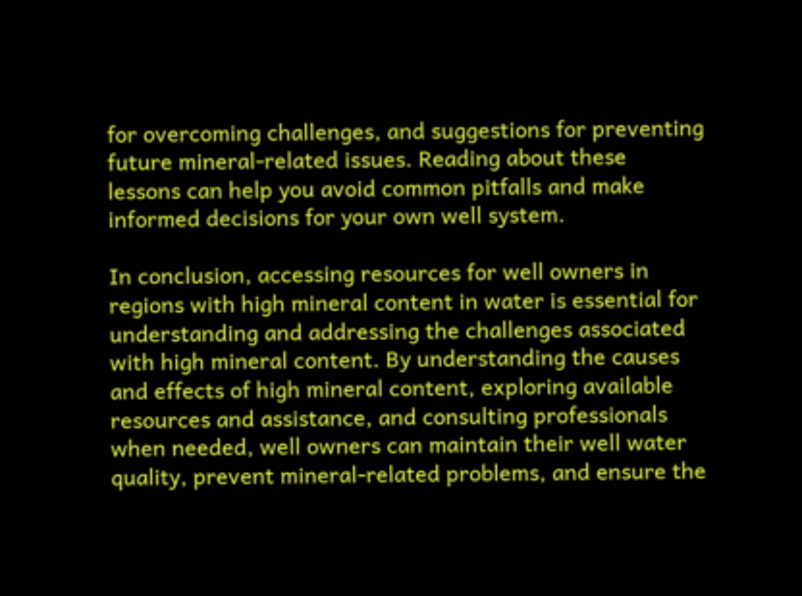for overcoming challenges, and suggestions for preventing future mineral-related issues. Reading about these lessons can help you avoid common pitfalls and make informed decisions for your own well system.

In conclusion, accessing resources for well owners in regions with high mineral content in water is essential for understanding and addressing the challenges associated with high mineral content. By understanding the causes and effects of high mineral content, exploring available resources and assistance, and consulting professionals when needed, well owners can maintain their well water quality, prevent mineral-related problems, and ensure the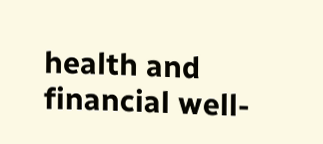health and financial well-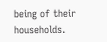being of their households.